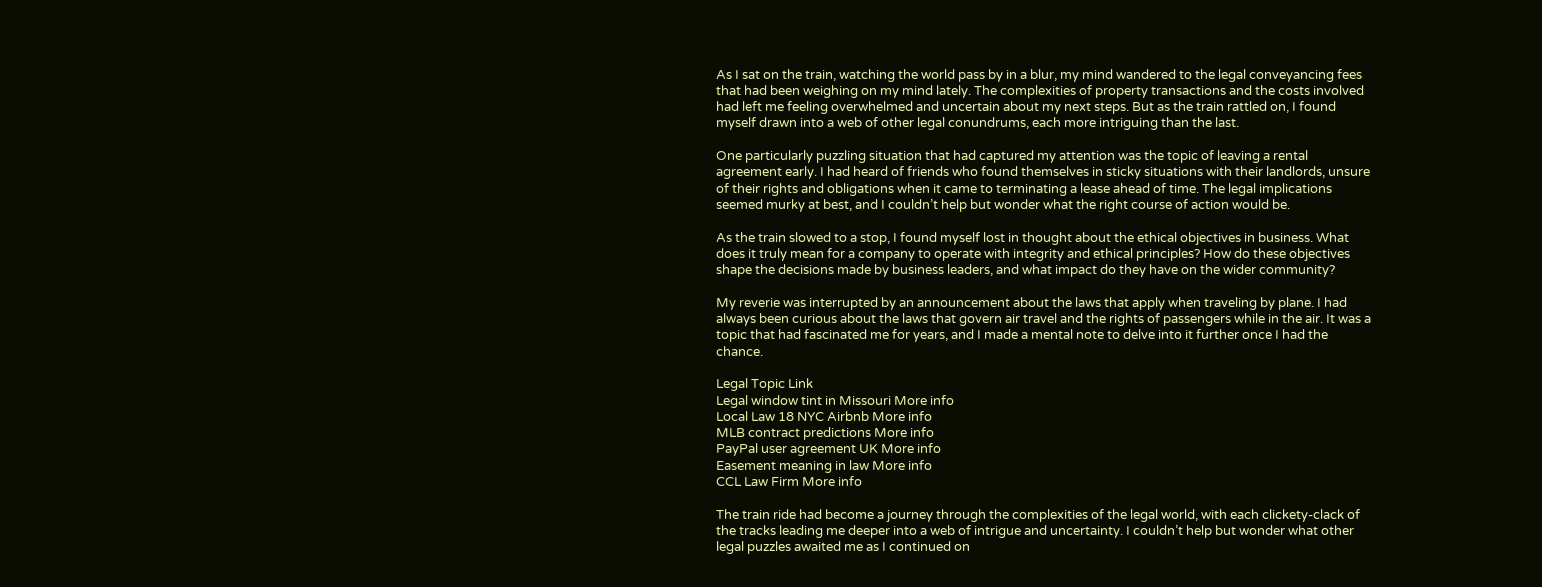As I sat on the train, watching the world pass by in a blur, my mind wandered to the legal conveyancing fees that had been weighing on my mind lately. The complexities of property transactions and the costs involved had left me feeling overwhelmed and uncertain about my next steps. But as the train rattled on, I found myself drawn into a web of other legal conundrums, each more intriguing than the last.

One particularly puzzling situation that had captured my attention was the topic of leaving a rental agreement early. I had heard of friends who found themselves in sticky situations with their landlords, unsure of their rights and obligations when it came to terminating a lease ahead of time. The legal implications seemed murky at best, and I couldn’t help but wonder what the right course of action would be.

As the train slowed to a stop, I found myself lost in thought about the ethical objectives in business. What does it truly mean for a company to operate with integrity and ethical principles? How do these objectives shape the decisions made by business leaders, and what impact do they have on the wider community?

My reverie was interrupted by an announcement about the laws that apply when traveling by plane. I had always been curious about the laws that govern air travel and the rights of passengers while in the air. It was a topic that had fascinated me for years, and I made a mental note to delve into it further once I had the chance.

Legal Topic Link
Legal window tint in Missouri More info
Local Law 18 NYC Airbnb More info
MLB contract predictions More info
PayPal user agreement UK More info
Easement meaning in law More info
CCL Law Firm More info

The train ride had become a journey through the complexities of the legal world, with each clickety-clack of the tracks leading me deeper into a web of intrigue and uncertainty. I couldn’t help but wonder what other legal puzzles awaited me as I continued on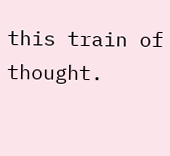this train of thought.